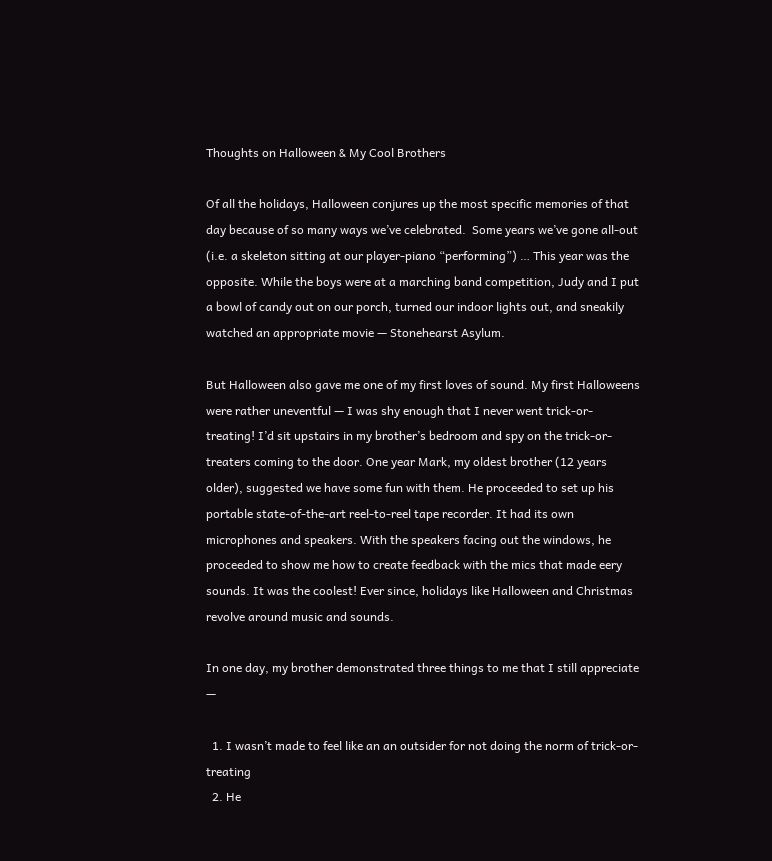Thoughts on Halloween & My Cool Brothers

Of all the holidays, Halloween conjures up the most specific memories of that day because of so many ways we’ve celebrated.  Some years we’ve gone all-out (i.e. a skeleton sitting at our player-piano “performing”) … This year was the opposite. While the boys were at a marching band competition, Judy and I put a bowl of candy out on our porch, turned our indoor lights out, and sneakily watched an appropriate movie — Stonehearst Asylum.

But Halloween also gave me one of my first loves of sound. My first Halloweens were rather uneventful — I was shy enough that I never went trick-or-treating! I’d sit upstairs in my brother’s bedroom and spy on the trick-or-treaters coming to the door. One year Mark, my oldest brother (12 years older), suggested we have some fun with them. He proceeded to set up his portable state-of-the-art reel-to-reel tape recorder. It had its own microphones and speakers. With the speakers facing out the windows, he proceeded to show me how to create feedback with the mics that made eery sounds. It was the coolest! Ever since, holidays like Halloween and Christmas revolve around music and sounds.

In one day, my brother demonstrated three things to me that I still appreciate —

  1. I wasn’t made to feel like an an outsider for not doing the norm of trick-or-treating
  2. He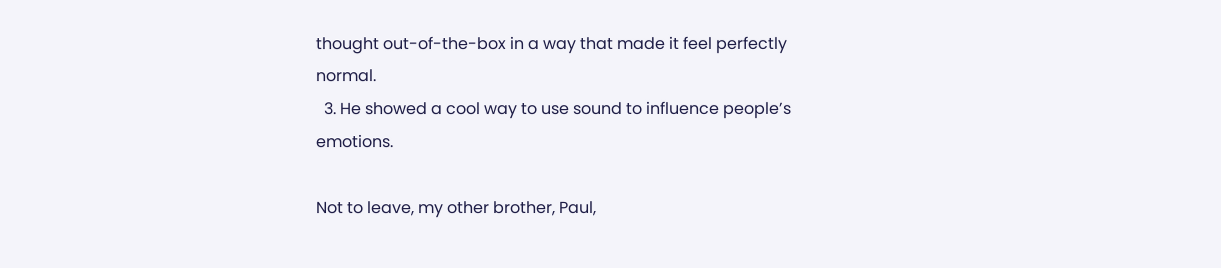thought out-of-the-box in a way that made it feel perfectly normal.
  3. He showed a cool way to use sound to influence people’s emotions.

Not to leave, my other brother, Paul,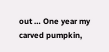out … One year my carved pumpkin,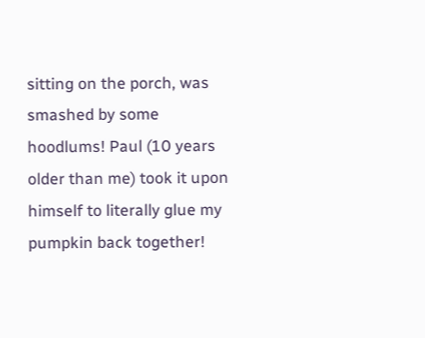sitting on the porch, was smashed by some hoodlums! Paul (10 years older than me) took it upon himself to literally glue my pumpkin back together!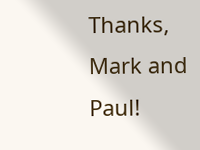Thanks, Mark and Paul!